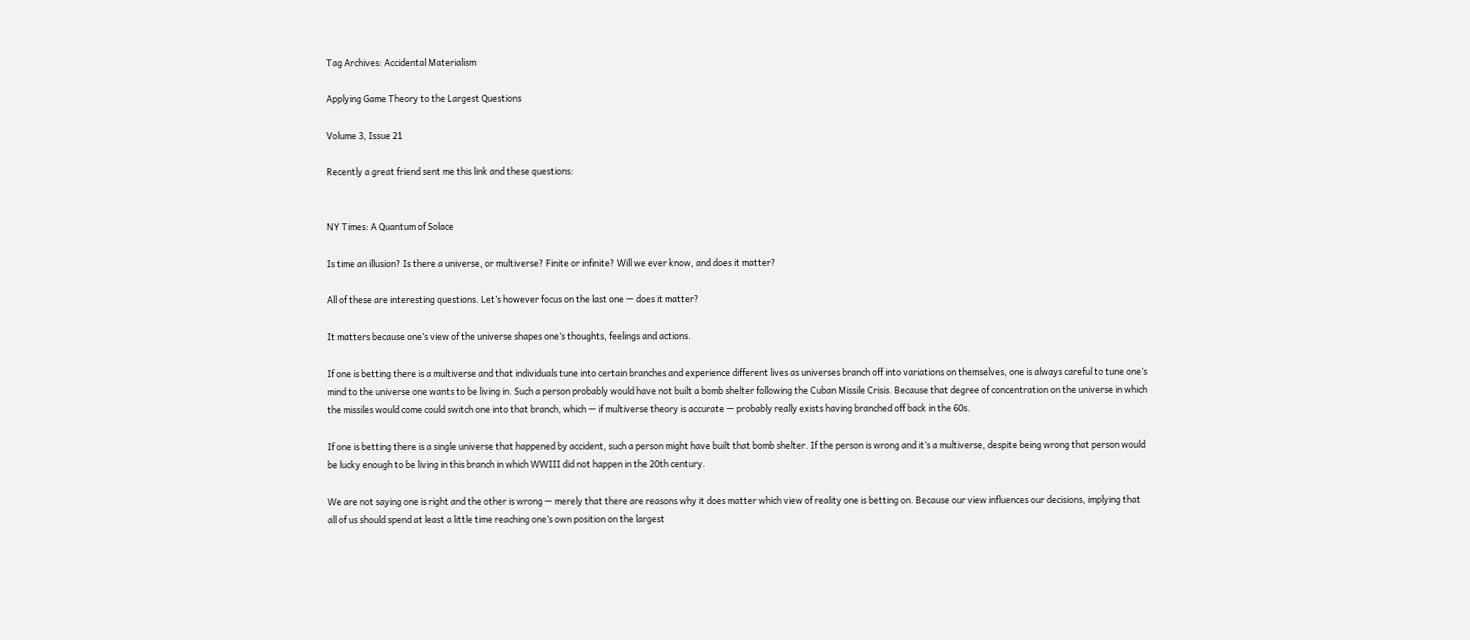Tag Archives: Accidental Materialism

Applying Game Theory to the Largest Questions

Volume 3, Issue 21

Recently a great friend sent me this link and these questions:


NY Times: A Quantum of Solace

Is time an illusion? Is there a universe, or multiverse? Finite or infinite? Will we ever know, and does it matter?

All of these are interesting questions. Let’s however focus on the last one — does it matter?

It matters because one’s view of the universe shapes one’s thoughts, feelings and actions.

If one is betting there is a multiverse and that individuals tune into certain branches and experience different lives as universes branch off into variations on themselves, one is always careful to tune one’s mind to the universe one wants to be living in. Such a person probably would have not built a bomb shelter following the Cuban Missile Crisis. Because that degree of concentration on the universe in which the missiles would come could switch one into that branch, which — if multiverse theory is accurate — probably really exists having branched off back in the 60s.

If one is betting there is a single universe that happened by accident, such a person might have built that bomb shelter. If the person is wrong and it’s a multiverse, despite being wrong that person would be lucky enough to be living in this branch in which WWIII did not happen in the 20th century.

We are not saying one is right and the other is wrong — merely that there are reasons why it does matter which view of reality one is betting on. Because our view influences our decisions, implying that all of us should spend at least a little time reaching one’s own position on the largest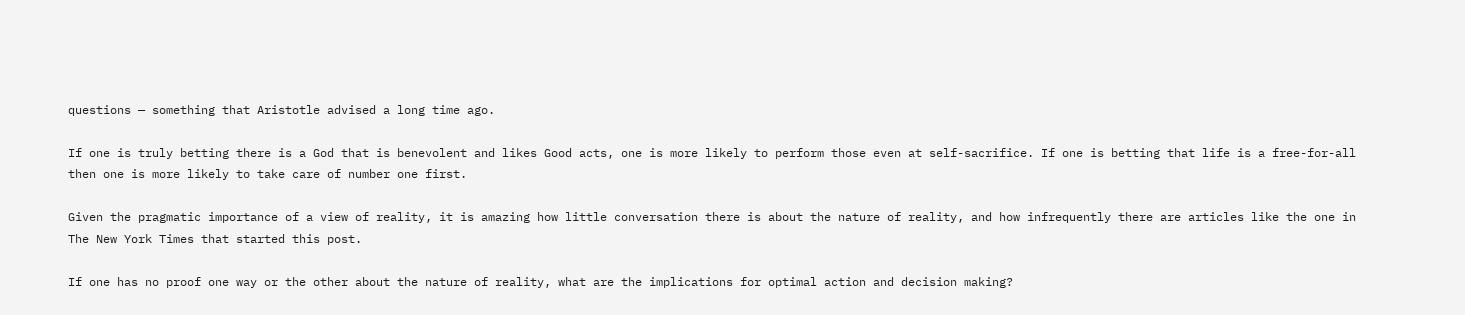questions — something that Aristotle advised a long time ago.

If one is truly betting there is a God that is benevolent and likes Good acts, one is more likely to perform those even at self-sacrifice. If one is betting that life is a free-for-all then one is more likely to take care of number one first.

Given the pragmatic importance of a view of reality, it is amazing how little conversation there is about the nature of reality, and how infrequently there are articles like the one in The New York Times that started this post.

If one has no proof one way or the other about the nature of reality, what are the implications for optimal action and decision making?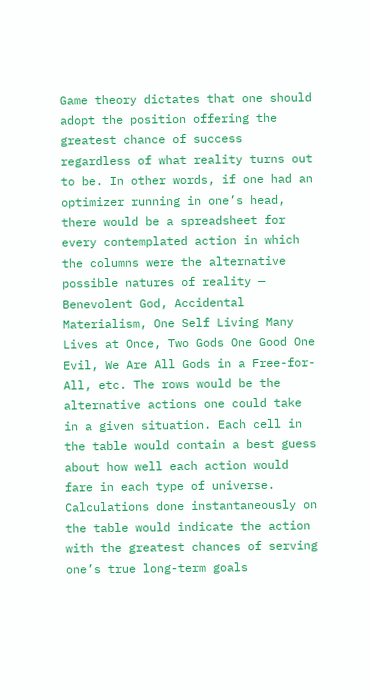Game theory dictates that one should adopt the position offering the greatest chance of success regardless of what reality turns out to be. In other words, if one had an optimizer running in one’s head, there would be a spreadsheet for every contemplated action in which the columns were the alternative possible natures of reality — Benevolent God, Accidental Materialism, One Self Living Many Lives at Once, Two Gods One Good One Evil, We Are All Gods in a Free-for-All, etc. The rows would be the alternative actions one could take in a given situation. Each cell in the table would contain a best guess about how well each action would fare in each type of universe. Calculations done instantaneously on the table would indicate the action with the greatest chances of serving one’s true long-term goals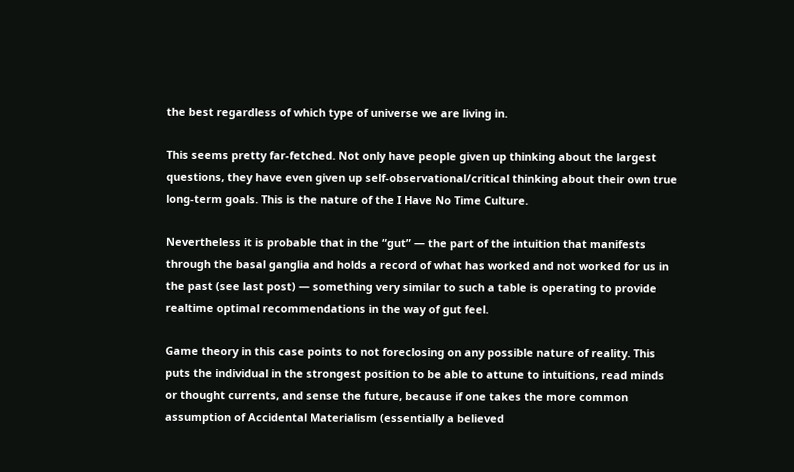the best regardless of which type of universe we are living in.

This seems pretty far-fetched. Not only have people given up thinking about the largest questions, they have even given up self-observational/critical thinking about their own true long-term goals. This is the nature of the I Have No Time Culture.

Nevertheless it is probable that in the “gut” — the part of the intuition that manifests through the basal ganglia and holds a record of what has worked and not worked for us in the past (see last post) — something very similar to such a table is operating to provide realtime optimal recommendations in the way of gut feel.

Game theory in this case points to not foreclosing on any possible nature of reality. This puts the individual in the strongest position to be able to attune to intuitions, read minds or thought currents, and sense the future, because if one takes the more common assumption of Accidental Materialism (essentially a believed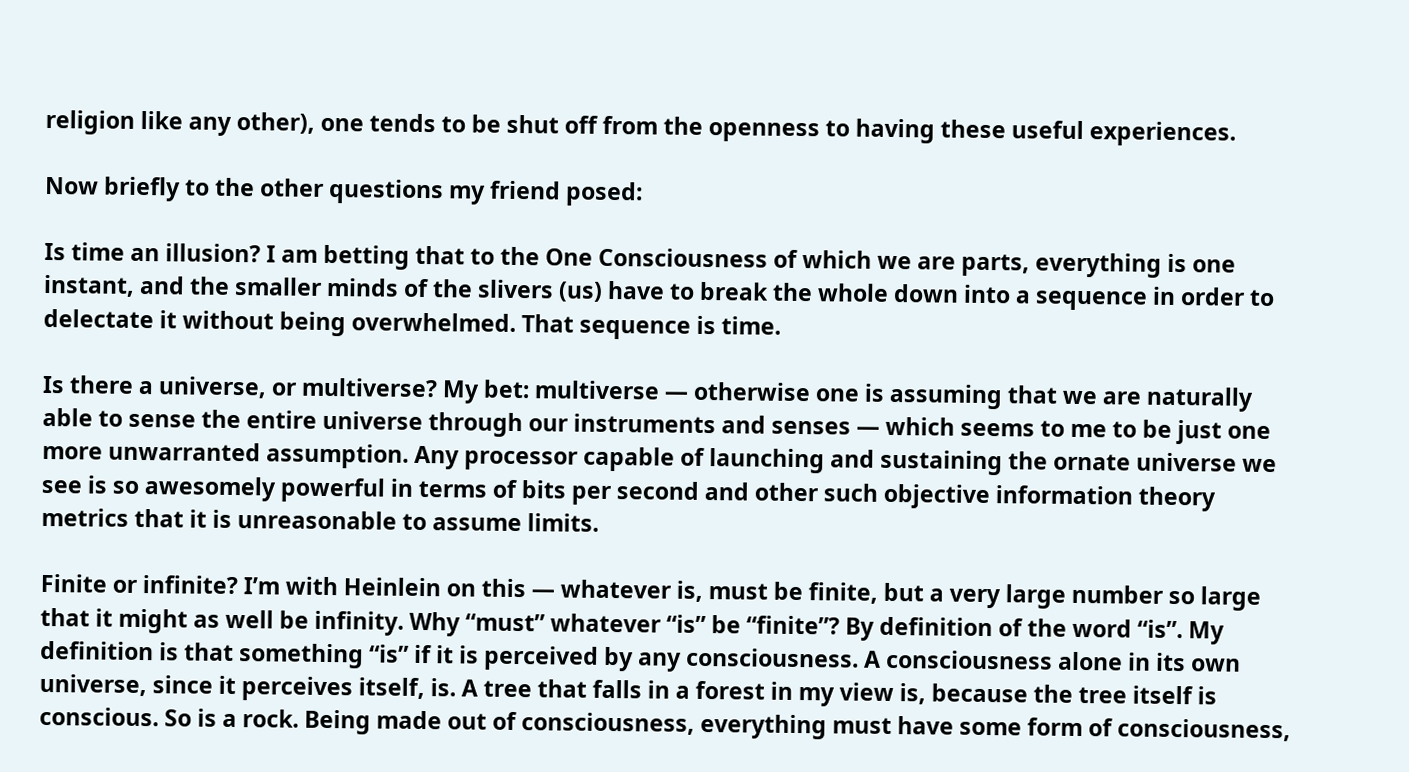religion like any other), one tends to be shut off from the openness to having these useful experiences.

Now briefly to the other questions my friend posed:

Is time an illusion? I am betting that to the One Consciousness of which we are parts, everything is one instant, and the smaller minds of the slivers (us) have to break the whole down into a sequence in order to delectate it without being overwhelmed. That sequence is time.

Is there a universe, or multiverse? My bet: multiverse — otherwise one is assuming that we are naturally able to sense the entire universe through our instruments and senses — which seems to me to be just one more unwarranted assumption. Any processor capable of launching and sustaining the ornate universe we see is so awesomely powerful in terms of bits per second and other such objective information theory metrics that it is unreasonable to assume limits.

Finite or infinite? I’m with Heinlein on this — whatever is, must be finite, but a very large number so large that it might as well be infinity. Why “must” whatever “is” be “finite”? By definition of the word “is”. My definition is that something “is” if it is perceived by any consciousness. A consciousness alone in its own universe, since it perceives itself, is. A tree that falls in a forest in my view is, because the tree itself is conscious. So is a rock. Being made out of consciousness, everything must have some form of consciousness,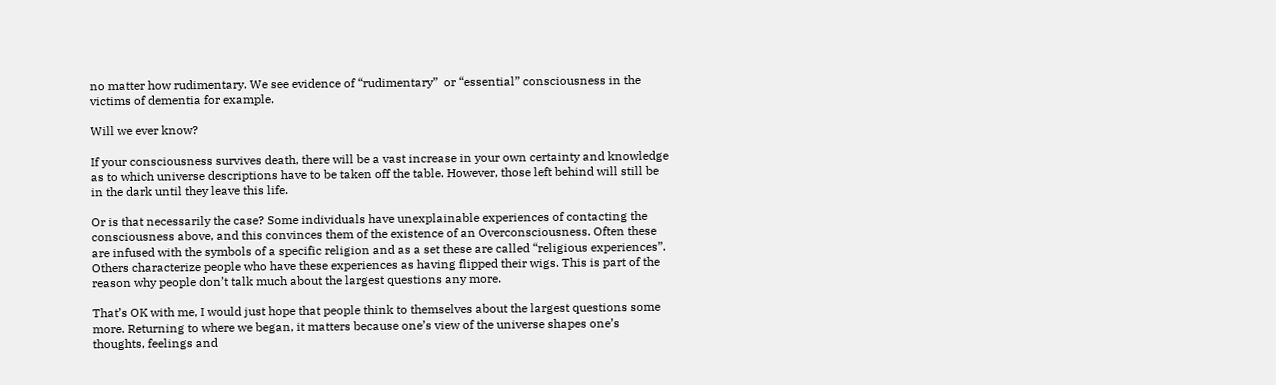no matter how rudimentary. We see evidence of “rudimentary”  or “essential” consciousness in the victims of dementia for example.

Will we ever know?

If your consciousness survives death, there will be a vast increase in your own certainty and knowledge as to which universe descriptions have to be taken off the table. However, those left behind will still be in the dark until they leave this life.

Or is that necessarily the case? Some individuals have unexplainable experiences of contacting the consciousness above, and this convinces them of the existence of an Overconsciousness. Often these are infused with the symbols of a specific religion and as a set these are called “religious experiences”. Others characterize people who have these experiences as having flipped their wigs. This is part of the reason why people don’t talk much about the largest questions any more.

That’s OK with me, I would just hope that people think to themselves about the largest questions some more. Returning to where we began, it matters because one’s view of the universe shapes one’s thoughts, feelings and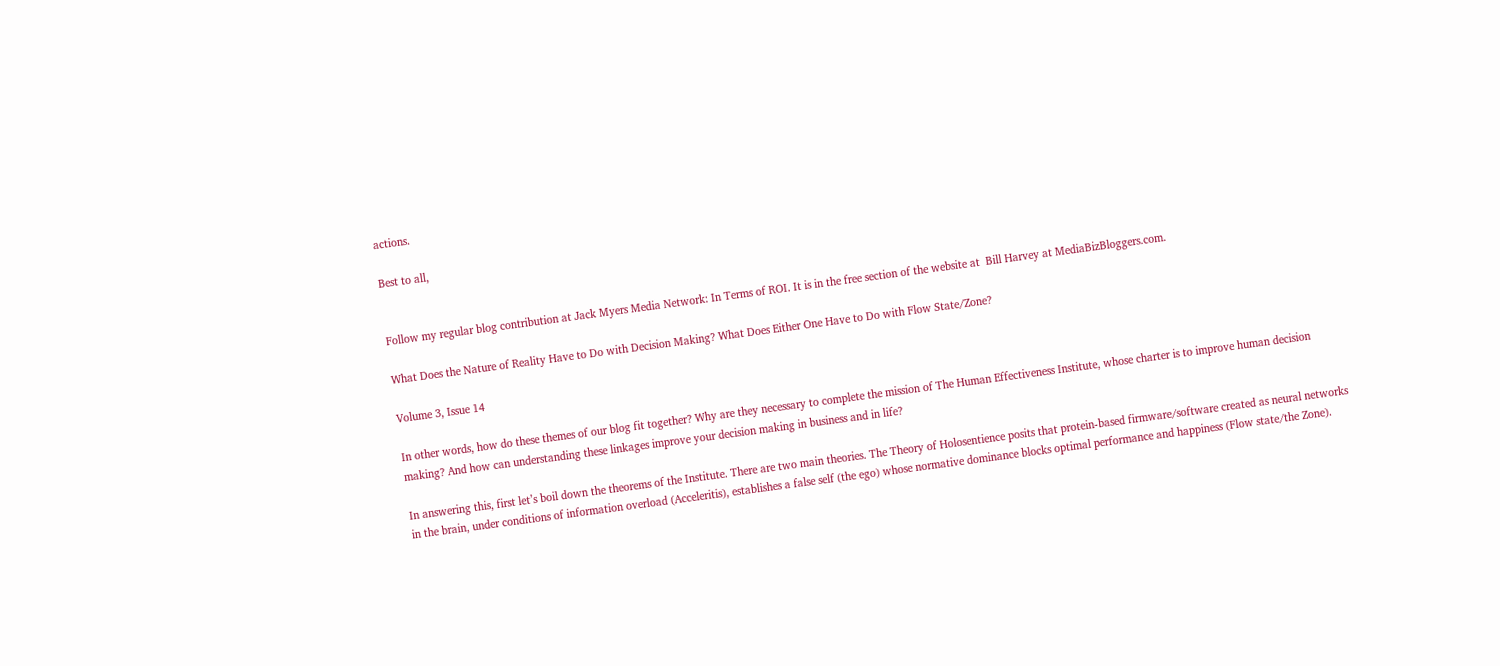actions.

Best to all,


Follow my regular blog contribution at Jack Myers Media Network: In Terms of ROI. It is in the free section of the website at  Bill Harvey at MediaBizBloggers.com.

What Does the Nature of Reality Have to Do with Decision Making? What Does Either One Have to Do with Flow State/Zone?

Volume 3, Issue 14

In other words, how do these themes of our blog fit together? Why are they necessary to complete the mission of The Human Effectiveness Institute, whose charter is to improve human decision making? And how can understanding these linkages improve your decision making in business and in life?

In answering this, first let’s boil down the theorems of the Institute. There are two main theories. The Theory of Holosentience posits that protein-based firmware/software created as neural networks in the brain, under conditions of information overload (Acceleritis), establishes a false self (the ego) whose normative dominance blocks optimal performance and happiness (Flow state/the Zone).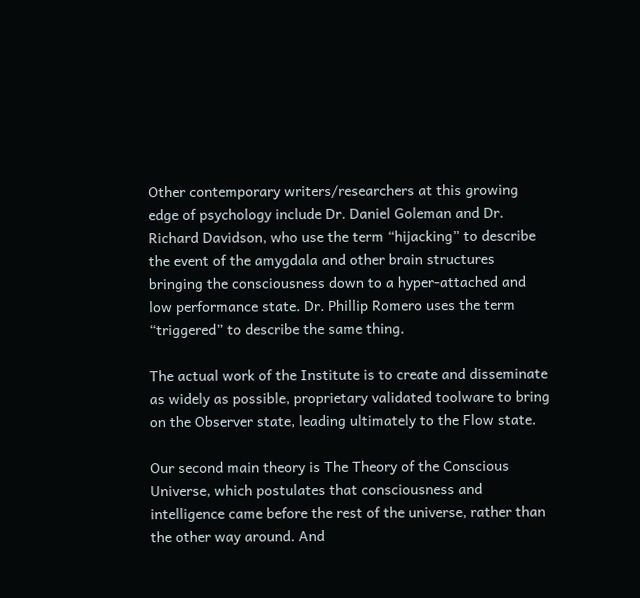Other contemporary writers/researchers at this growing edge of psychology include Dr. Daniel Goleman and Dr. Richard Davidson, who use the term “hijacking” to describe the event of the amygdala and other brain structures bringing the consciousness down to a hyper-attached and low performance state. Dr. Phillip Romero uses the term “triggered” to describe the same thing.

The actual work of the Institute is to create and disseminate as widely as possible, proprietary validated toolware to bring on the Observer state, leading ultimately to the Flow state.

Our second main theory is The Theory of the Conscious Universe, which postulates that consciousness and intelligence came before the rest of the universe, rather than the other way around. And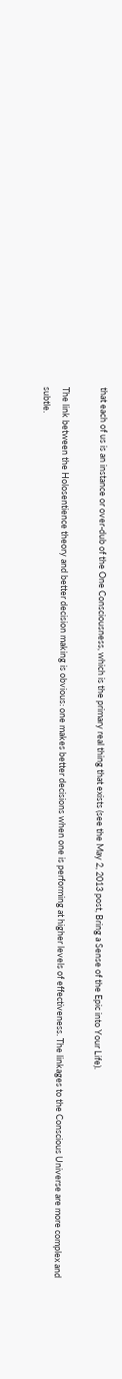that each of us is an instance or over-dub of the One Consciousness, which is the primary real thing that exists (see the May 2, 2013 post, Bring a Sense of the Epic into Your Life).

The link between the Holosentience theory and better decision making is obvious: one makes better decisions when one is performing at higher levels of effectiveness. The linkages to the Conscious Universe are more complex and subtle.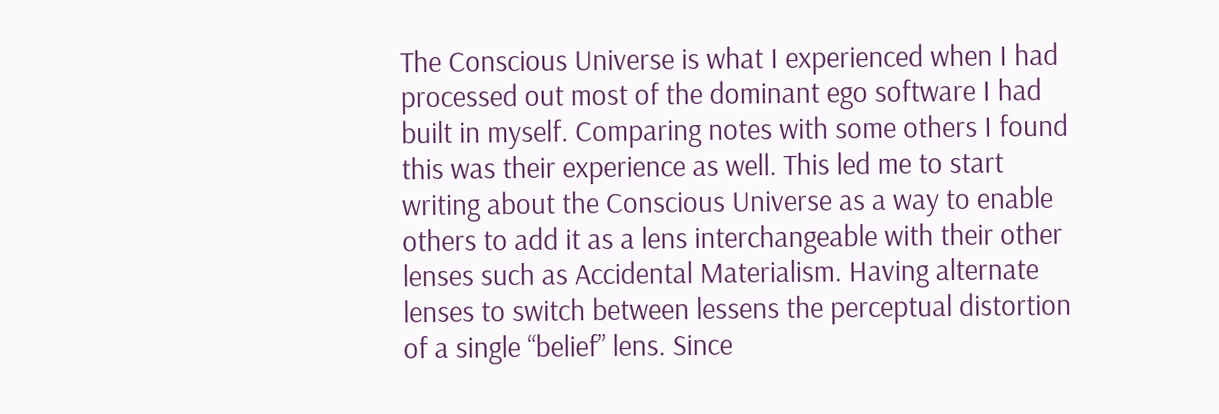The Conscious Universe is what I experienced when I had processed out most of the dominant ego software I had built in myself. Comparing notes with some others I found this was their experience as well. This led me to start writing about the Conscious Universe as a way to enable others to add it as a lens interchangeable with their other lenses such as Accidental Materialism. Having alternate lenses to switch between lessens the perceptual distortion of a single “belief” lens. Since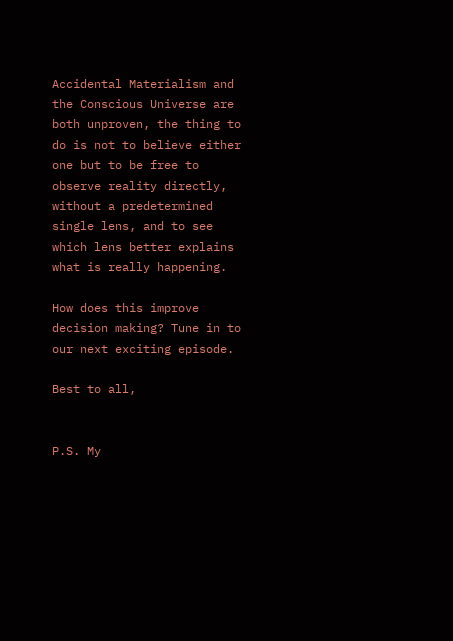Accidental Materialism and the Conscious Universe are both unproven, the thing to do is not to believe either one but to be free to observe reality directly, without a predetermined single lens, and to see which lens better explains what is really happening.

How does this improve decision making? Tune in to our next exciting episode.

Best to all,


P.S. My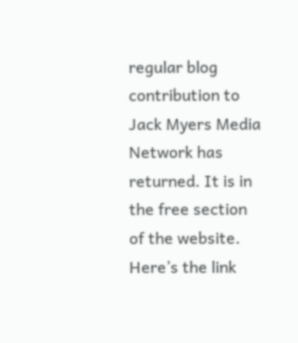regular blog contribution to Jack Myers Media Network has returned. It is in the free section of the website. Here’s the link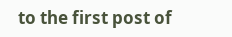to the first post of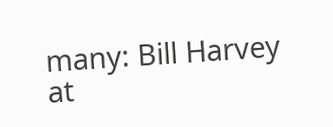many: Bill Harvey at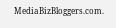MediaBizBloggers.com.